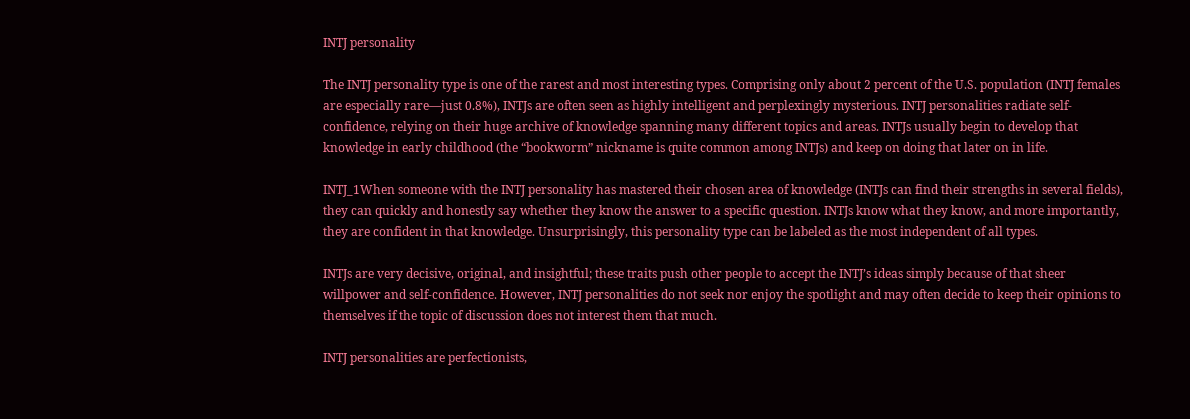INTJ personality

The INTJ personality type is one of the rarest and most interesting types. Comprising only about 2 percent of the U.S. population (INTJ females are especially rare—just 0.8%), INTJs are often seen as highly intelligent and perplexingly mysterious. INTJ personalities radiate self-confidence, relying on their huge archive of knowledge spanning many different topics and areas. INTJs usually begin to develop that knowledge in early childhood (the “bookworm” nickname is quite common among INTJs) and keep on doing that later on in life.

INTJ_1When someone with the INTJ personality has mastered their chosen area of knowledge (INTJs can find their strengths in several fields), they can quickly and honestly say whether they know the answer to a specific question. INTJs know what they know, and more importantly, they are confident in that knowledge. Unsurprisingly, this personality type can be labeled as the most independent of all types.

INTJs are very decisive, original, and insightful; these traits push other people to accept the INTJ’s ideas simply because of that sheer willpower and self-confidence. However, INTJ personalities do not seek nor enjoy the spotlight and may often decide to keep their opinions to themselves if the topic of discussion does not interest them that much.

INTJ personalities are perfectionists,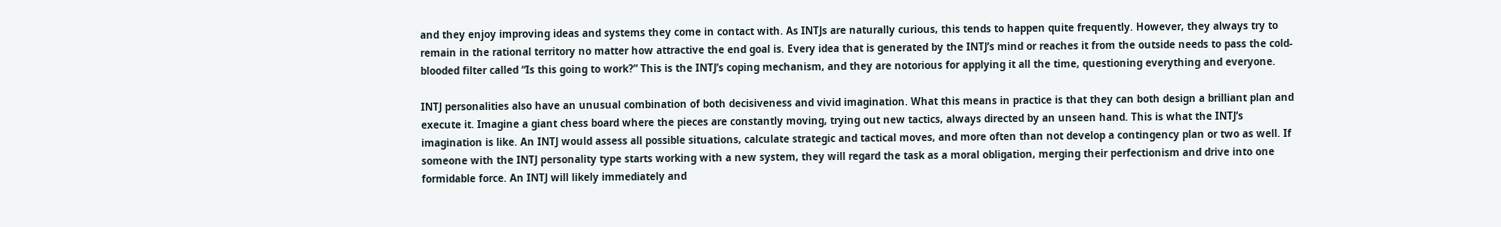and they enjoy improving ideas and systems they come in contact with. As INTJs are naturally curious, this tends to happen quite frequently. However, they always try to remain in the rational territory no matter how attractive the end goal is. Every idea that is generated by the INTJ’s mind or reaches it from the outside needs to pass the cold-blooded filter called “Is this going to work?” This is the INTJ’s coping mechanism, and they are notorious for applying it all the time, questioning everything and everyone.

INTJ personalities also have an unusual combination of both decisiveness and vivid imagination. What this means in practice is that they can both design a brilliant plan and execute it. Imagine a giant chess board where the pieces are constantly moving, trying out new tactics, always directed by an unseen hand. This is what the INTJ’s imagination is like. An INTJ would assess all possible situations, calculate strategic and tactical moves, and more often than not develop a contingency plan or two as well. If someone with the INTJ personality type starts working with a new system, they will regard the task as a moral obligation, merging their perfectionism and drive into one formidable force. An INTJ will likely immediately and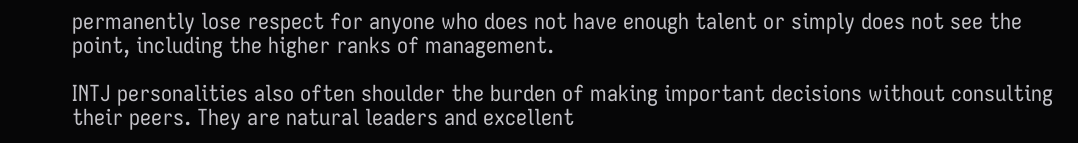permanently lose respect for anyone who does not have enough talent or simply does not see the point, including the higher ranks of management.

INTJ personalities also often shoulder the burden of making important decisions without consulting their peers. They are natural leaders and excellent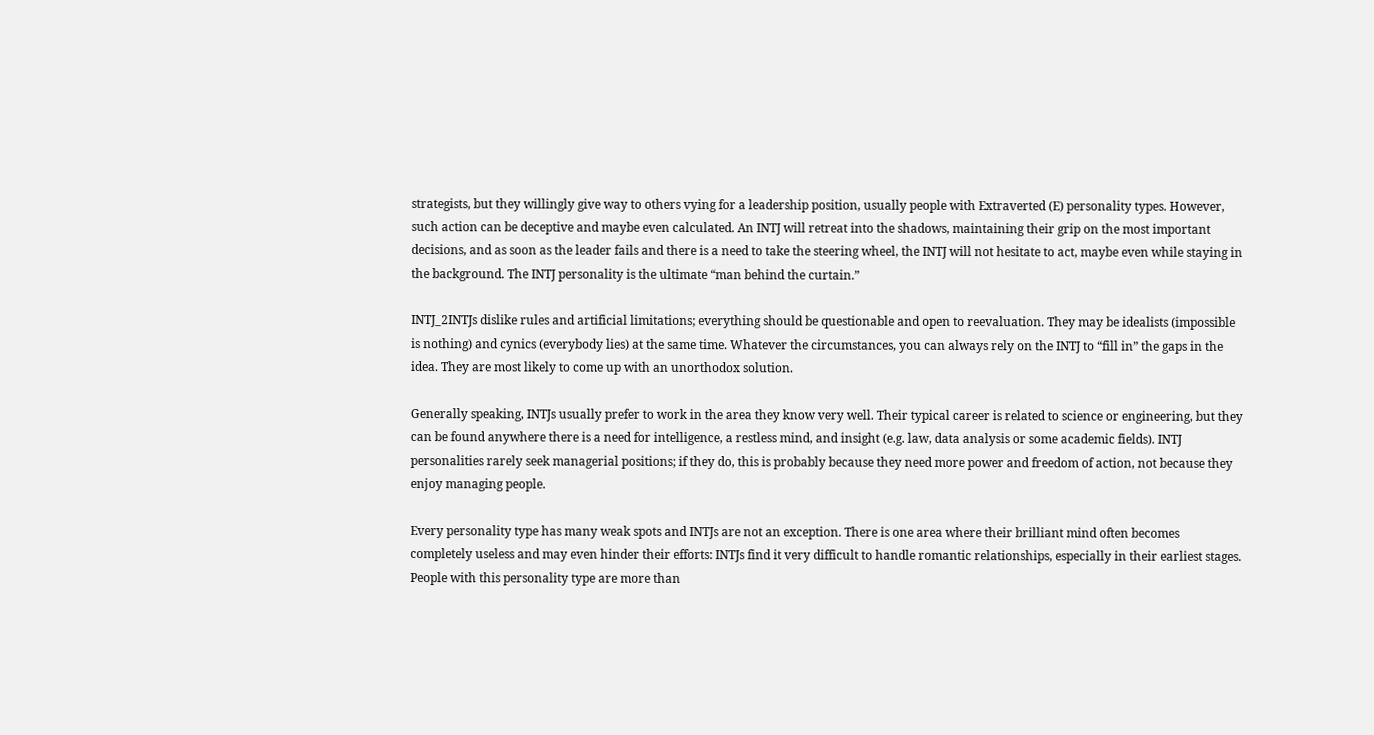strategists, but they willingly give way to others vying for a leadership position, usually people with Extraverted (E) personality types. However, such action can be deceptive and maybe even calculated. An INTJ will retreat into the shadows, maintaining their grip on the most important decisions, and as soon as the leader fails and there is a need to take the steering wheel, the INTJ will not hesitate to act, maybe even while staying in the background. The INTJ personality is the ultimate “man behind the curtain.”

INTJ_2INTJs dislike rules and artificial limitations; everything should be questionable and open to reevaluation. They may be idealists (impossible is nothing) and cynics (everybody lies) at the same time. Whatever the circumstances, you can always rely on the INTJ to “fill in” the gaps in the idea. They are most likely to come up with an unorthodox solution.

Generally speaking, INTJs usually prefer to work in the area they know very well. Their typical career is related to science or engineering, but they can be found anywhere there is a need for intelligence, a restless mind, and insight (e.g. law, data analysis or some academic fields). INTJ personalities rarely seek managerial positions; if they do, this is probably because they need more power and freedom of action, not because they enjoy managing people.

Every personality type has many weak spots and INTJs are not an exception. There is one area where their brilliant mind often becomes completely useless and may even hinder their efforts: INTJs find it very difficult to handle romantic relationships, especially in their earliest stages. People with this personality type are more than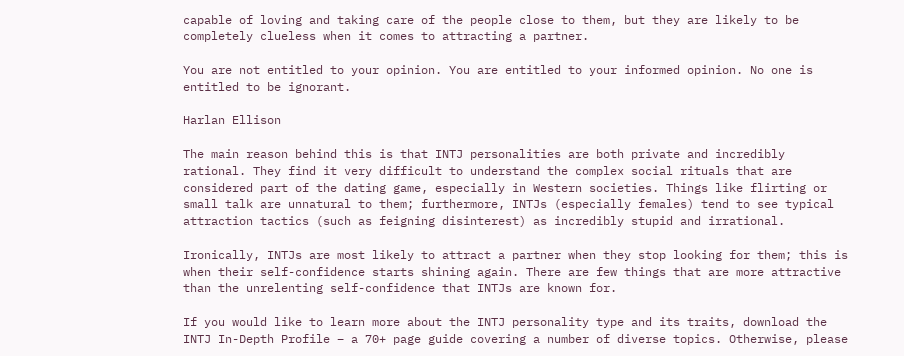capable of loving and taking care of the people close to them, but they are likely to be completely clueless when it comes to attracting a partner.

You are not entitled to your opinion. You are entitled to your informed opinion. No one is entitled to be ignorant.

Harlan Ellison

The main reason behind this is that INTJ personalities are both private and incredibly rational. They find it very difficult to understand the complex social rituals that are considered part of the dating game, especially in Western societies. Things like flirting or small talk are unnatural to them; furthermore, INTJs (especially females) tend to see typical attraction tactics (such as feigning disinterest) as incredibly stupid and irrational.

Ironically, INTJs are most likely to attract a partner when they stop looking for them; this is when their self-confidence starts shining again. There are few things that are more attractive than the unrelenting self-confidence that INTJs are known for.

If you would like to learn more about the INTJ personality type and its traits, download the INTJ In-Depth Profile – a 70+ page guide covering a number of diverse topics. Otherwise, please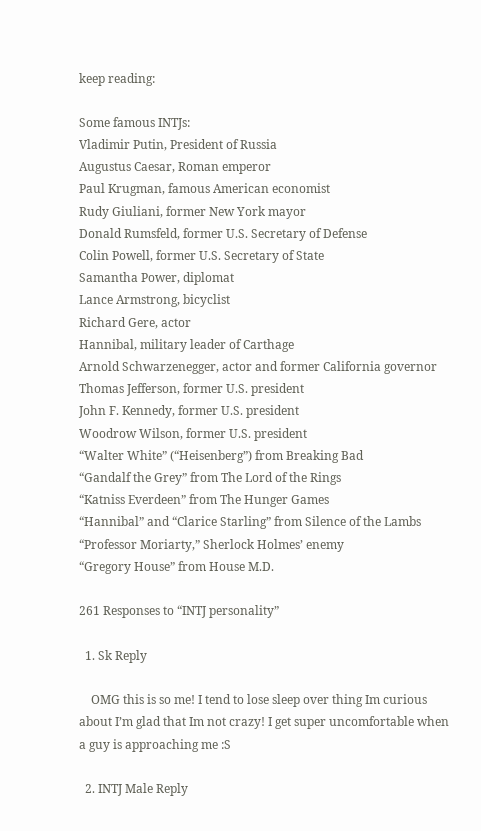keep reading:

Some famous INTJs:
Vladimir Putin, President of Russia
Augustus Caesar, Roman emperor
Paul Krugman, famous American economist
Rudy Giuliani, former New York mayor
Donald Rumsfeld, former U.S. Secretary of Defense
Colin Powell, former U.S. Secretary of State
Samantha Power, diplomat
Lance Armstrong, bicyclist
Richard Gere, actor
Hannibal, military leader of Carthage
Arnold Schwarzenegger, actor and former California governor
Thomas Jefferson, former U.S. president
John F. Kennedy, former U.S. president
Woodrow Wilson, former U.S. president
“Walter White” (“Heisenberg”) from Breaking Bad
“Gandalf the Grey” from The Lord of the Rings
“Katniss Everdeen” from The Hunger Games
“Hannibal” and “Clarice Starling” from Silence of the Lambs
“Professor Moriarty,” Sherlock Holmes’ enemy
“Gregory House” from House M.D.

261 Responses to “INTJ personality”

  1. Sk Reply

    OMG this is so me! I tend to lose sleep over thing Im curious about I’m glad that Im not crazy! I get super uncomfortable when a guy is approaching me :S

  2. INTJ Male Reply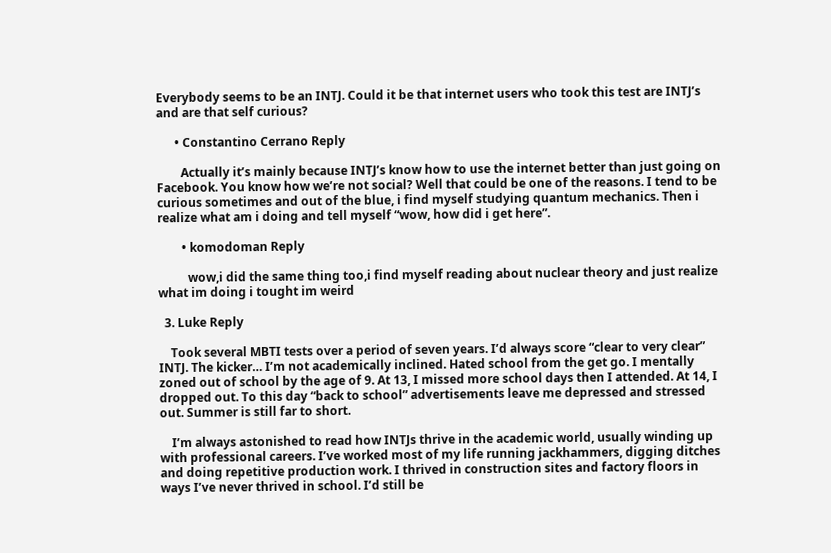Everybody seems to be an INTJ. Could it be that internet users who took this test are INTJ’s and are that self curious?

      • Constantino Cerrano Reply

        Actually it’s mainly because INTJ’s know how to use the internet better than just going on Facebook. You know how we’re not social? Well that could be one of the reasons. I tend to be curious sometimes and out of the blue, i find myself studying quantum mechanics. Then i realize what am i doing and tell myself “wow, how did i get here”.

        • komodoman Reply

          wow,i did the same thing too,i find myself reading about nuclear theory and just realize what im doing i tought im weird

  3. Luke Reply

    Took several MBTI tests over a period of seven years. I’d always score “clear to very clear” INTJ. The kicker… I’m not academically inclined. Hated school from the get go. I mentally zoned out of school by the age of 9. At 13, I missed more school days then I attended. At 14, I dropped out. To this day “back to school” advertisements leave me depressed and stressed out. Summer is still far to short.

    I’m always astonished to read how INTJs thrive in the academic world, usually winding up with professional careers. I’ve worked most of my life running jackhammers, digging ditches and doing repetitive production work. I thrived in construction sites and factory floors in ways I’ve never thrived in school. I’d still be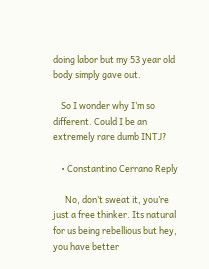doing labor but my 53 year old body simply gave out.

    So I wonder why I’m so different. Could I be an extremely rare dumb INTJ?

    • Constantino Cerrano Reply

      No, don’t sweat it, you’re just a free thinker. Its natural for us being rebellious but hey, you have better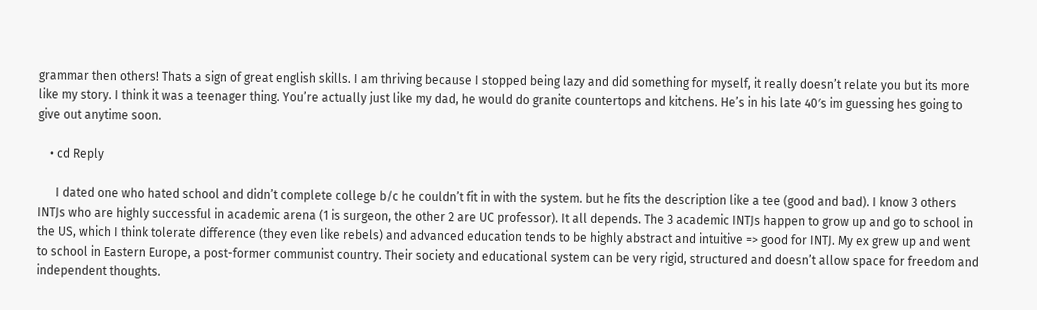grammar then others! Thats a sign of great english skills. I am thriving because I stopped being lazy and did something for myself, it really doesn’t relate you but its more like my story. I think it was a teenager thing. You’re actually just like my dad, he would do granite countertops and kitchens. He’s in his late 40′s im guessing hes going to give out anytime soon.

    • cd Reply

      I dated one who hated school and didn’t complete college b/c he couldn’t fit in with the system. but he fits the description like a tee (good and bad). I know 3 others INTJs who are highly successful in academic arena (1 is surgeon, the other 2 are UC professor). It all depends. The 3 academic INTJs happen to grow up and go to school in the US, which I think tolerate difference (they even like rebels) and advanced education tends to be highly abstract and intuitive => good for INTJ. My ex grew up and went to school in Eastern Europe, a post-former communist country. Their society and educational system can be very rigid, structured and doesn’t allow space for freedom and independent thoughts.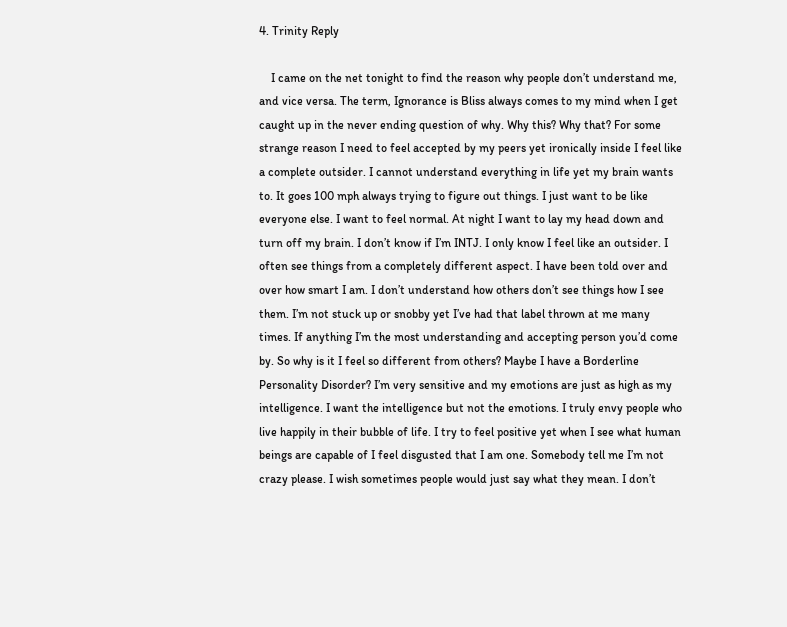4. Trinity Reply

    I came on the net tonight to find the reason why people don’t understand me, and vice versa. The term, Ignorance is Bliss always comes to my mind when I get caught up in the never ending question of why. Why this? Why that? For some strange reason I need to feel accepted by my peers yet ironically inside I feel like a complete outsider. I cannot understand everything in life yet my brain wants to. It goes 100 mph always trying to figure out things. I just want to be like everyone else. I want to feel normal. At night I want to lay my head down and turn off my brain. I don’t know if I’m INTJ. I only know I feel like an outsider. I often see things from a completely different aspect. I have been told over and over how smart I am. I don’t understand how others don’t see things how I see them. I’m not stuck up or snobby yet I’ve had that label thrown at me many times. If anything I’m the most understanding and accepting person you’d come by. So why is it I feel so different from others? Maybe I have a Borderline Personality Disorder? I’m very sensitive and my emotions are just as high as my intelligence. I want the intelligence but not the emotions. I truly envy people who live happily in their bubble of life. I try to feel positive yet when I see what human beings are capable of I feel disgusted that I am one. Somebody tell me I’m not crazy please. I wish sometimes people would just say what they mean. I don’t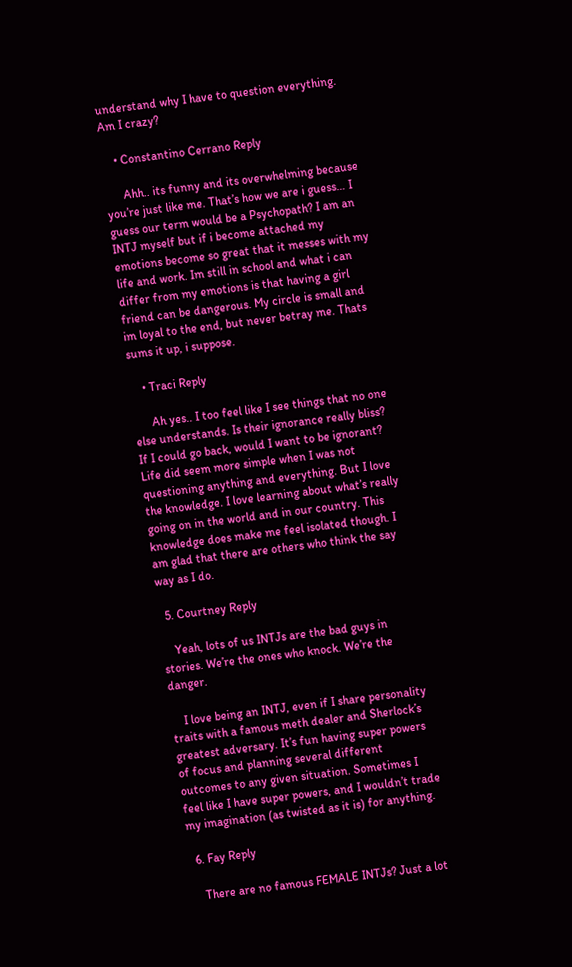understand why I have to question everything. Am I crazy?

    • Constantino Cerrano Reply

      Ahh.. its funny and its overwhelming because you’re just like me. That’s how we are i guess… I guess our term would be a Psychopath? I am an INTJ myself but if i become attached my emotions become so great that it messes with my life and work. Im still in school and what i can differ from my emotions is that having a girl friend can be dangerous. My circle is small and im loyal to the end, but never betray me. Thats sums it up, i suppose.

    • Traci Reply

      Ah yes.. I too feel like I see things that no one else understands. Is their ignorance really bliss? If I could go back, would I want to be ignorant? Life did seem more simple when I was not questioning anything and everything. But I love the knowledge. I love learning about what’s really going on in the world and in our country. This knowledge does make me feel isolated though. I am glad that there are others who think the say way as I do.

  5. Courtney Reply

    Yeah, lots of us INTJs are the bad guys in stories. We’re the ones who knock. We’re the danger.

    I love being an INTJ, even if I share personality traits with a famous meth dealer and Sherlock’s greatest adversary. It’s fun having super powers of focus and planning several different outcomes to any given situation. Sometimes I feel like I have super powers, and I wouldn’t trade my imagination (as twisted as it is) for anything.

  6. Fay Reply

    There are no famous FEMALE INTJs? Just a lot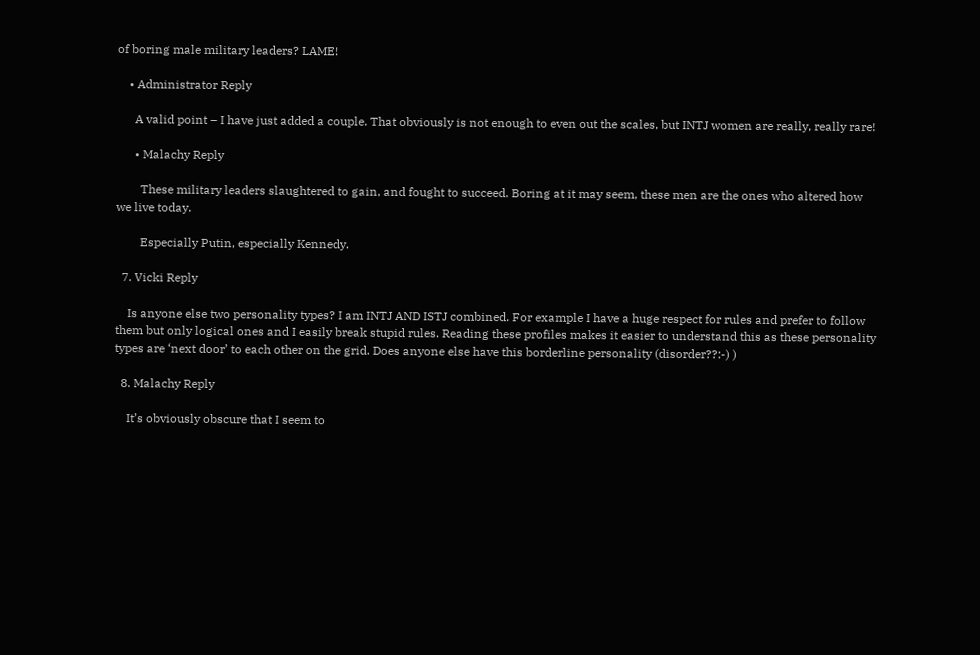of boring male military leaders? LAME!

    • Administrator Reply

      A valid point – I have just added a couple. That obviously is not enough to even out the scales, but INTJ women are really, really rare!

      • Malachy Reply

        These military leaders slaughtered to gain, and fought to succeed. Boring at it may seem, these men are the ones who altered how we live today.

        Especially Putin, especially Kennedy.

  7. Vicki Reply

    Is anyone else two personality types? I am INTJ AND ISTJ combined. For example I have a huge respect for rules and prefer to follow them but only logical ones and I easily break stupid rules. Reading these profiles makes it easier to understand this as these personality types are ‘next door’ to each other on the grid. Does anyone else have this borderline personality (disorder??:-) )

  8. Malachy Reply

    It’s obviously obscure that I seem to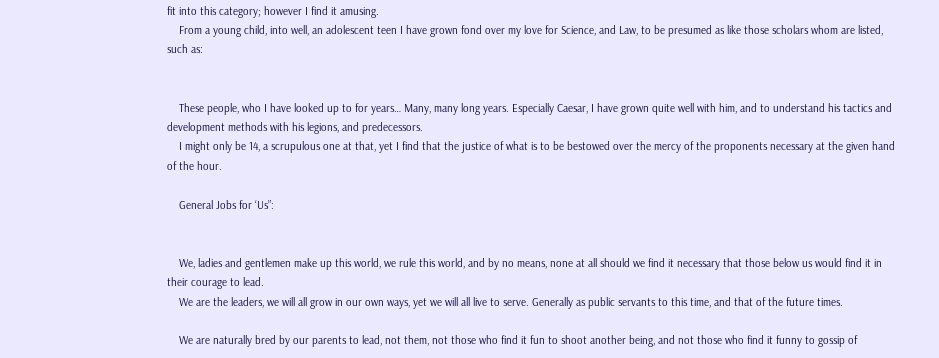fit into this category; however I find it amusing.
    From a young child, into well, an adolescent teen I have grown fond over my love for Science, and Law, to be presumed as like those scholars whom are listed, such as:


    These people, who I have looked up to for years… Many, many long years. Especially Caesar, I have grown quite well with him, and to understand his tactics and development methods with his legions, and predecessors.
    I might only be 14, a scrupulous one at that, yet I find that the justice of what is to be bestowed over the mercy of the proponents necessary at the given hand of the hour.

    General Jobs for ‘Us”:


    We, ladies and gentlemen make up this world, we rule this world, and by no means, none at all should we find it necessary that those below us would find it in their courage to lead.
    We are the leaders, we will all grow in our own ways, yet we will all live to serve. Generally as public servants to this time, and that of the future times.

    We are naturally bred by our parents to lead, not them, not those who find it fun to shoot another being, and not those who find it funny to gossip of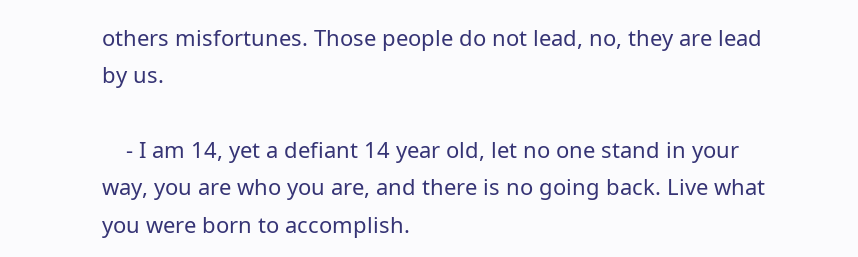others misfortunes. Those people do not lead, no, they are lead by us.

    - I am 14, yet a defiant 14 year old, let no one stand in your way, you are who you are, and there is no going back. Live what you were born to accomplish.